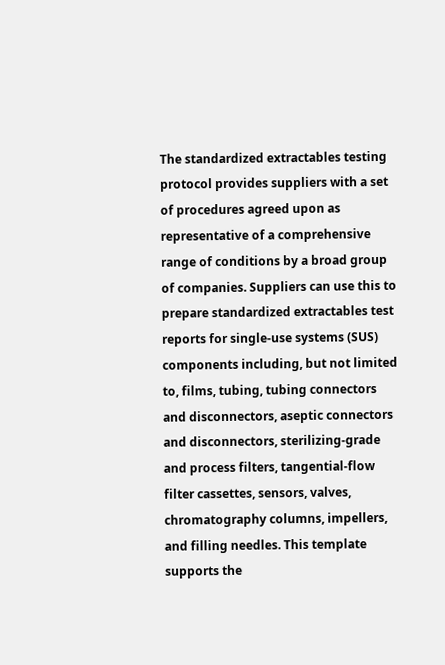The standardized extractables testing protocol provides suppliers with a set of procedures agreed upon as representative of a comprehensive range of conditions by a broad group of companies. Suppliers can use this to  prepare standardized extractables test reports for single-use systems (SUS) components including, but not limited to, films, tubing, tubing connectors and disconnectors, aseptic connectors and disconnectors, sterilizing-grade and process filters, tangential-flow filter cassettes, sensors, valves, chromatography columns, impellers, and filling needles. This template supports the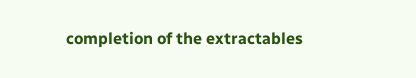completion of the extractables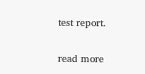test report.

read more